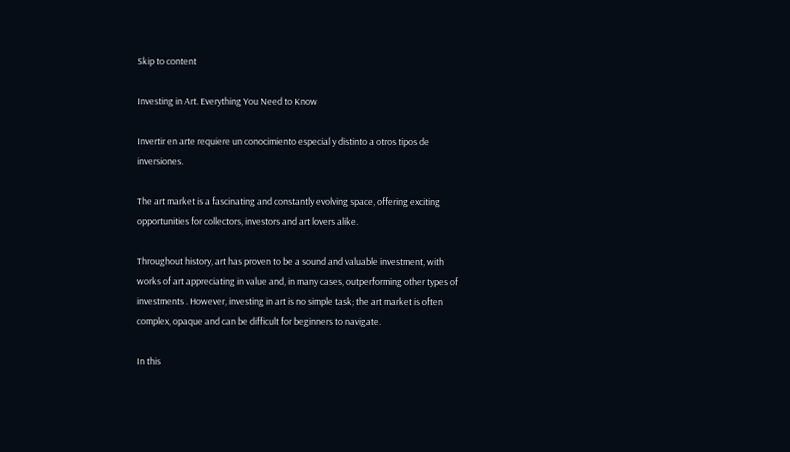Skip to content

Investing in Art. Everything You Need to Know

Invertir en arte requiere un conocimiento especial y distinto a otros tipos de inversiones.

The art market is a fascinating and constantly evolving space, offering exciting opportunities for collectors, investors and art lovers alike.

Throughout history, art has proven to be a sound and valuable investment, with works of art appreciating in value and, in many cases, outperforming other types of investments . However, investing in art is no simple task; the art market is often complex, opaque and can be difficult for beginners to navigate.

In this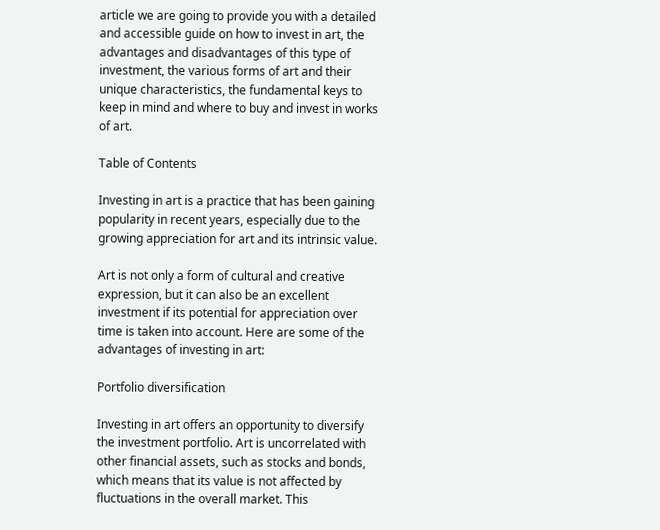article we are going to provide you with a detailed and accessible guide on how to invest in art, the advantages and disadvantages of this type of investment, the various forms of art and their unique characteristics, the fundamental keys to keep in mind and where to buy and invest in works of art.

Table of Contents

Investing in art is a practice that has been gaining popularity in recent years, especially due to the growing appreciation for art and its intrinsic value.

Art is not only a form of cultural and creative expression, but it can also be an excellent investment if its potential for appreciation over time is taken into account. Here are some of the advantages of investing in art:

Portfolio diversification

Investing in art offers an opportunity to diversify the investment portfolio. Art is uncorrelated with other financial assets, such as stocks and bonds, which means that its value is not affected by fluctuations in the overall market. This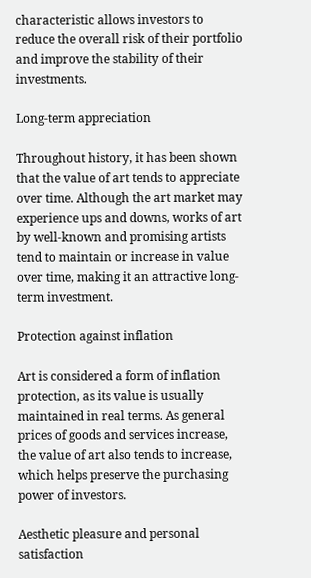characteristic allows investors to reduce the overall risk of their portfolio and improve the stability of their investments.

Long-term appreciation

Throughout history, it has been shown that the value of art tends to appreciate over time. Although the art market may experience ups and downs, works of art by well-known and promising artists tend to maintain or increase in value over time, making it an attractive long-term investment.

Protection against inflation

Art is considered a form of inflation protection, as its value is usually maintained in real terms. As general prices of goods and services increase, the value of art also tends to increase, which helps preserve the purchasing power of investors.

Aesthetic pleasure and personal satisfaction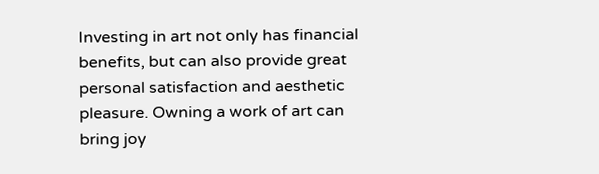Investing in art not only has financial benefits, but can also provide great personal satisfaction and aesthetic pleasure. Owning a work of art can bring joy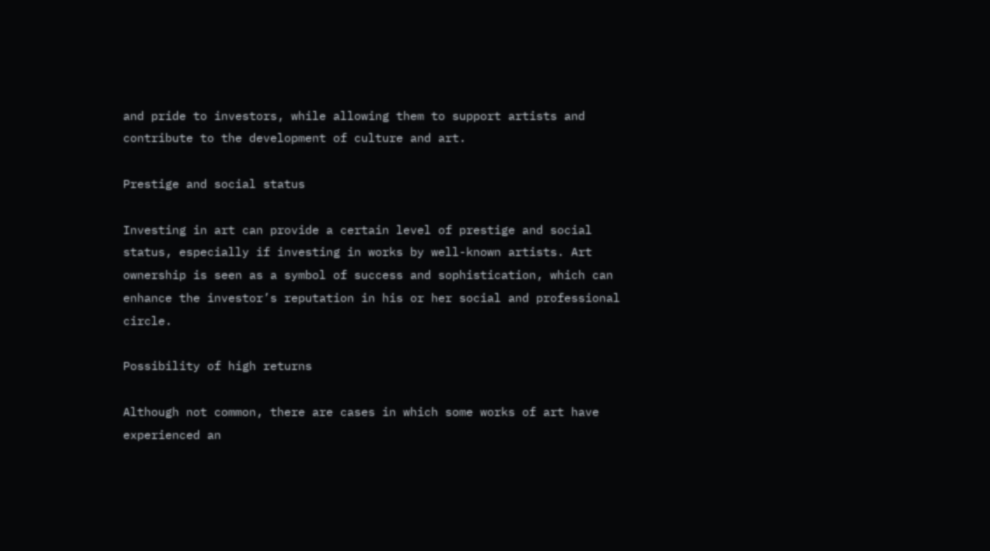and pride to investors, while allowing them to support artists and contribute to the development of culture and art.

Prestige and social status

Investing in art can provide a certain level of prestige and social status, especially if investing in works by well-known artists. Art ownership is seen as a symbol of success and sophistication, which can enhance the investor’s reputation in his or her social and professional circle.

Possibility of high returns

Although not common, there are cases in which some works of art have experienced an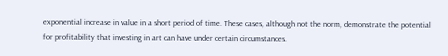exponential increase in value in a short period of time. These cases, although not the norm, demonstrate the potential for profitability that investing in art can have under certain circumstances.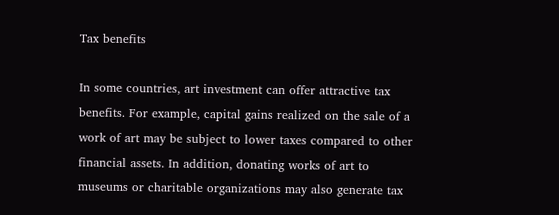Tax benefits

In some countries, art investment can offer attractive tax benefits. For example, capital gains realized on the sale of a work of art may be subject to lower taxes compared to other financial assets. In addition, donating works of art to museums or charitable organizations may also generate tax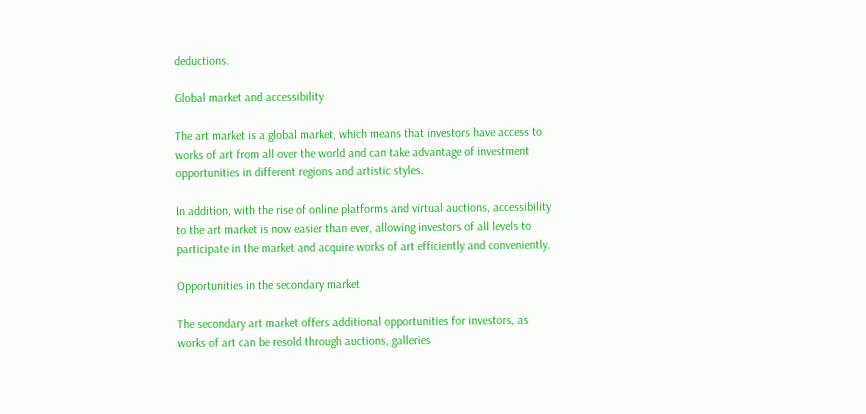deductions.

Global market and accessibility

The art market is a global market, which means that investors have access to works of art from all over the world and can take advantage of investment opportunities in different regions and artistic styles.

In addition, with the rise of online platforms and virtual auctions, accessibility to the art market is now easier than ever, allowing investors of all levels to participate in the market and acquire works of art efficiently and conveniently.

Opportunities in the secondary market

The secondary art market offers additional opportunities for investors, as works of art can be resold through auctions, galleries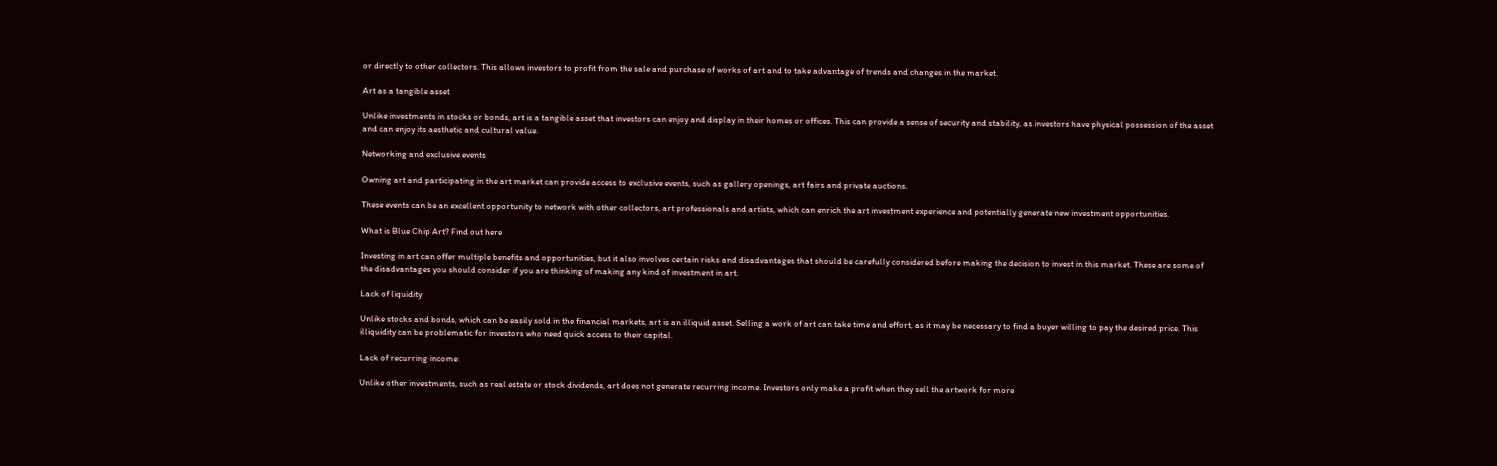or directly to other collectors. This allows investors to profit from the sale and purchase of works of art and to take advantage of trends and changes in the market.

Art as a tangible asset

Unlike investments in stocks or bonds, art is a tangible asset that investors can enjoy and display in their homes or offices. This can provide a sense of security and stability, as investors have physical possession of the asset and can enjoy its aesthetic and cultural value.

Networking and exclusive events

Owning art and participating in the art market can provide access to exclusive events, such as gallery openings, art fairs and private auctions.

These events can be an excellent opportunity to network with other collectors, art professionals and artists, which can enrich the art investment experience and potentially generate new investment opportunities.

What is Blue Chip Art? Find out here

Investing in art can offer multiple benefits and opportunities, but it also involves certain risks and disadvantages that should be carefully considered before making the decision to invest in this market. These are some of the disadvantages you should consider if you are thinking of making any kind of investment in art.

Lack of liquidity

Unlike stocks and bonds, which can be easily sold in the financial markets, art is an illiquid asset. Selling a work of art can take time and effort, as it may be necessary to find a buyer willing to pay the desired price. This illiquidity can be problematic for investors who need quick access to their capital.

Lack of recurring income:

Unlike other investments, such as real estate or stock dividends, art does not generate recurring income. Investors only make a profit when they sell the artwork for more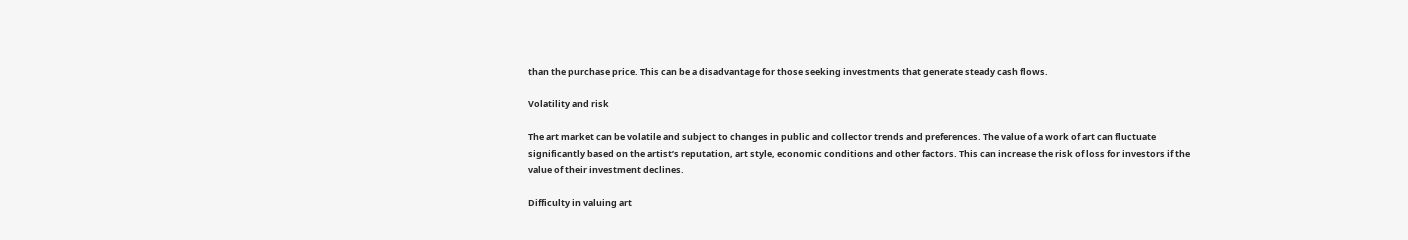than the purchase price. This can be a disadvantage for those seeking investments that generate steady cash flows.

Volatility and risk

The art market can be volatile and subject to changes in public and collector trends and preferences. The value of a work of art can fluctuate significantly based on the artist’s reputation, art style, economic conditions and other factors. This can increase the risk of loss for investors if the value of their investment declines.

Difficulty in valuing art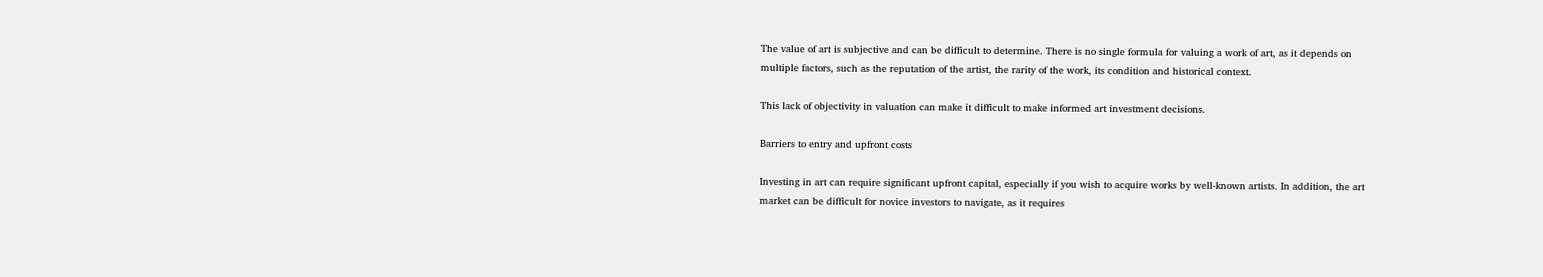The value of art is subjective and can be difficult to determine. There is no single formula for valuing a work of art, as it depends on multiple factors, such as the reputation of the artist, the rarity of the work, its condition and historical context.

This lack of objectivity in valuation can make it difficult to make informed art investment decisions.

Barriers to entry and upfront costs

Investing in art can require significant upfront capital, especially if you wish to acquire works by well-known artists. In addition, the art market can be difficult for novice investors to navigate, as it requires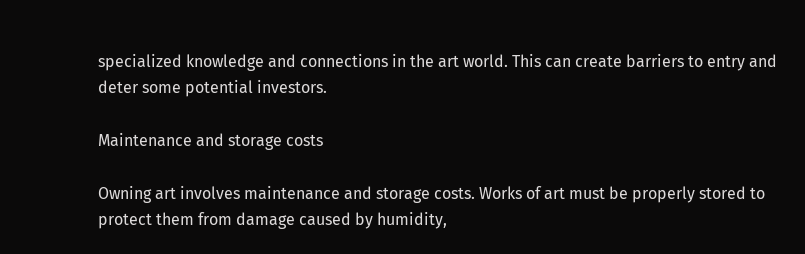specialized knowledge and connections in the art world. This can create barriers to entry and deter some potential investors.

Maintenance and storage costs

Owning art involves maintenance and storage costs. Works of art must be properly stored to protect them from damage caused by humidity,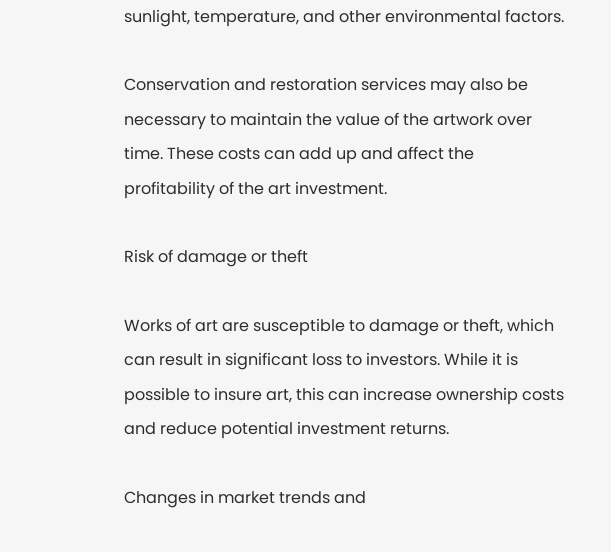sunlight, temperature, and other environmental factors.

Conservation and restoration services may also be necessary to maintain the value of the artwork over time. These costs can add up and affect the profitability of the art investment.

Risk of damage or theft

Works of art are susceptible to damage or theft, which can result in significant loss to investors. While it is possible to insure art, this can increase ownership costs and reduce potential investment returns.

Changes in market trends and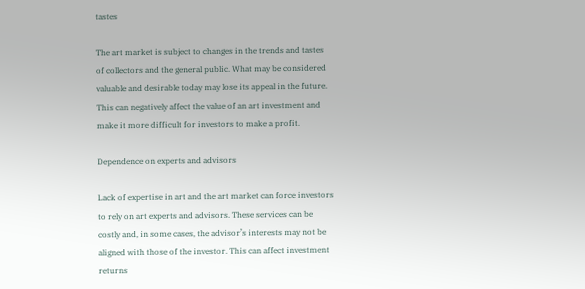tastes

The art market is subject to changes in the trends and tastes of collectors and the general public. What may be considered valuable and desirable today may lose its appeal in the future. This can negatively affect the value of an art investment and make it more difficult for investors to make a profit.

Dependence on experts and advisors

Lack of expertise in art and the art market can force investors to rely on art experts and advisors. These services can be costly and, in some cases, the advisor’s interests may not be aligned with those of the investor. This can affect investment returns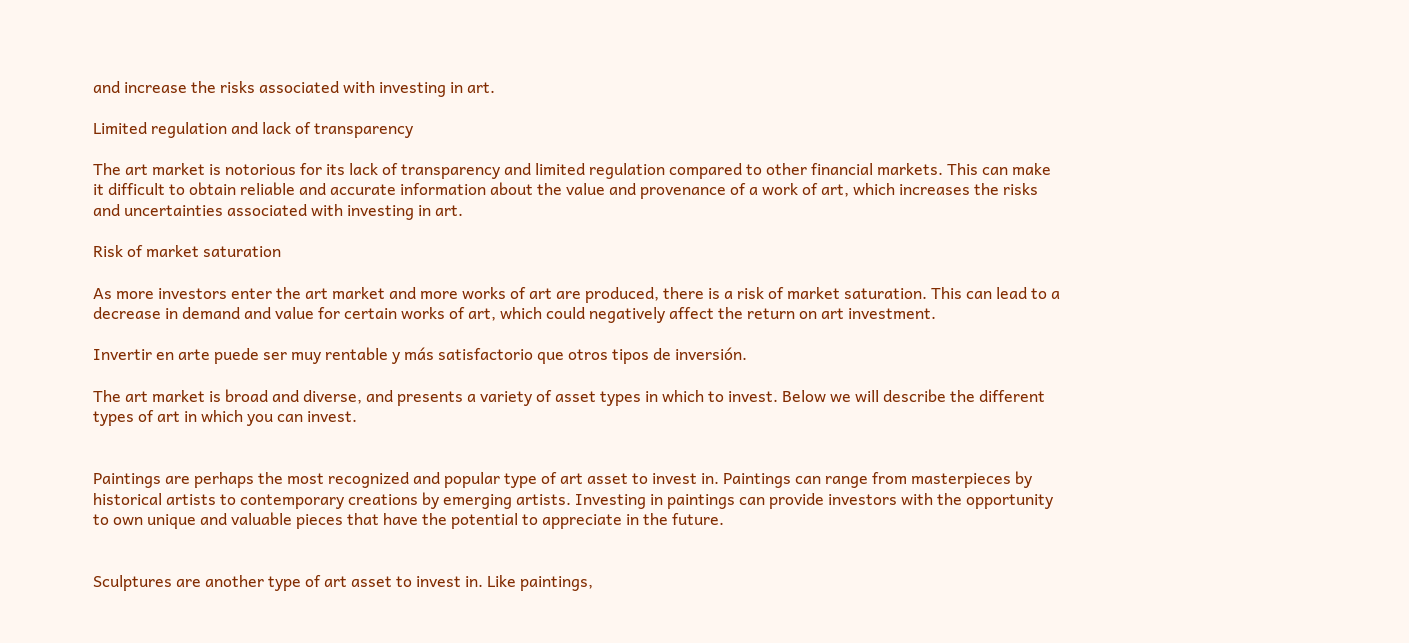and increase the risks associated with investing in art.

Limited regulation and lack of transparency

The art market is notorious for its lack of transparency and limited regulation compared to other financial markets. This can make it difficult to obtain reliable and accurate information about the value and provenance of a work of art, which increases the risks and uncertainties associated with investing in art.

Risk of market saturation

As more investors enter the art market and more works of art are produced, there is a risk of market saturation. This can lead to a decrease in demand and value for certain works of art, which could negatively affect the return on art investment.

Invertir en arte puede ser muy rentable y más satisfactorio que otros tipos de inversión.

The art market is broad and diverse, and presents a variety of asset types in which to invest. Below we will describe the different types of art in which you can invest.


Paintings are perhaps the most recognized and popular type of art asset to invest in. Paintings can range from masterpieces by historical artists to contemporary creations by emerging artists. Investing in paintings can provide investors with the opportunity to own unique and valuable pieces that have the potential to appreciate in the future.


Sculptures are another type of art asset to invest in. Like paintings,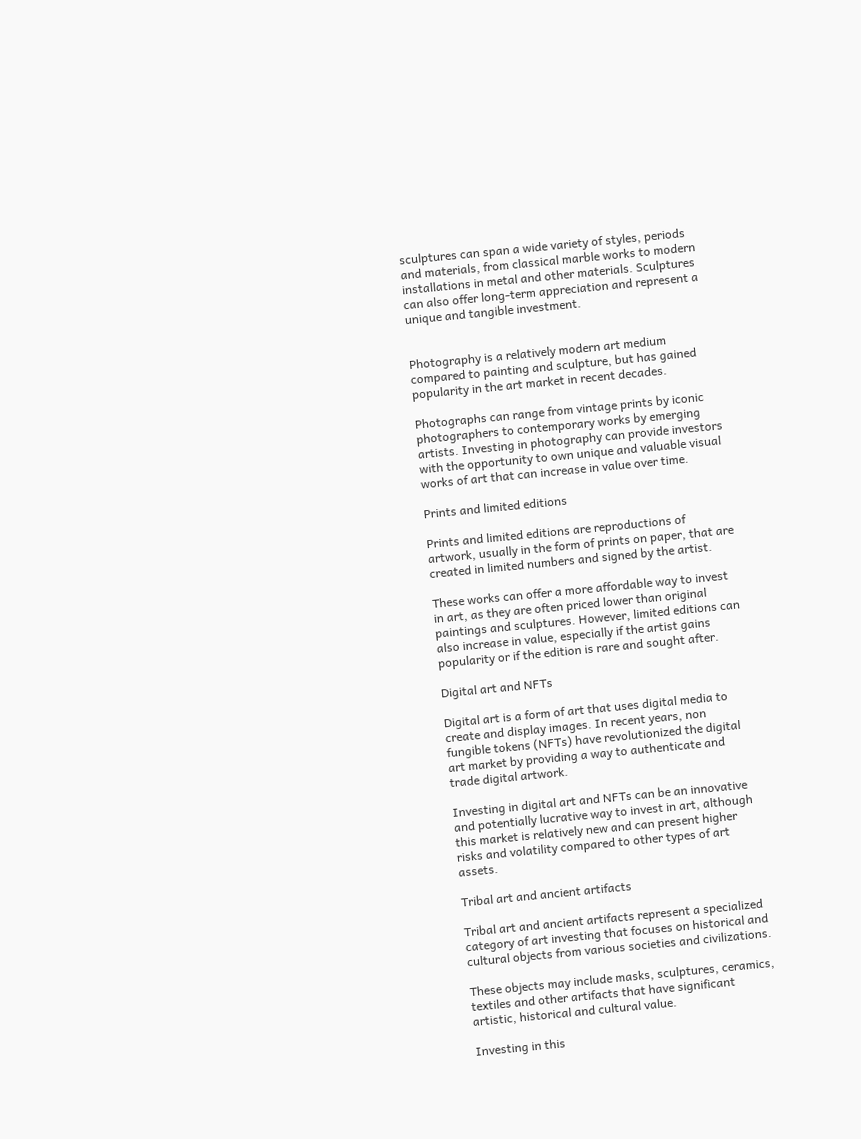sculptures can span a wide variety of styles, periods and materials, from classical marble works to modern installations in metal and other materials. Sculptures can also offer long-term appreciation and represent a unique and tangible investment.


Photography is a relatively modern art medium compared to painting and sculpture, but has gained popularity in the art market in recent decades.

Photographs can range from vintage prints by iconic photographers to contemporary works by emerging artists. Investing in photography can provide investors with the opportunity to own unique and valuable visual works of art that can increase in value over time.

Prints and limited editions

Prints and limited editions are reproductions of artwork, usually in the form of prints on paper, that are created in limited numbers and signed by the artist.

These works can offer a more affordable way to invest in art, as they are often priced lower than original paintings and sculptures. However, limited editions can also increase in value, especially if the artist gains popularity or if the edition is rare and sought after.

Digital art and NFTs

Digital art is a form of art that uses digital media to create and display images. In recent years, non fungible tokens (NFTs) have revolutionized the digital art market by providing a way to authenticate and trade digital artwork.

Investing in digital art and NFTs can be an innovative and potentially lucrative way to invest in art, although this market is relatively new and can present higher risks and volatility compared to other types of art assets.

Tribal art and ancient artifacts

Tribal art and ancient artifacts represent a specialized category of art investing that focuses on historical and cultural objects from various societies and civilizations.

These objects may include masks, sculptures, ceramics, textiles and other artifacts that have significant artistic, historical and cultural value.

Investing in this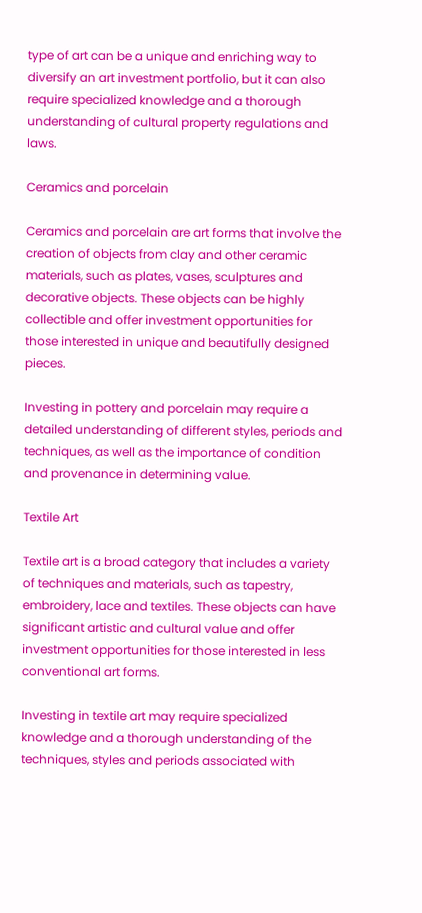type of art can be a unique and enriching way to diversify an art investment portfolio, but it can also require specialized knowledge and a thorough understanding of cultural property regulations and laws.

Ceramics and porcelain

Ceramics and porcelain are art forms that involve the creation of objects from clay and other ceramic materials, such as plates, vases, sculptures and decorative objects. These objects can be highly collectible and offer investment opportunities for those interested in unique and beautifully designed pieces.

Investing in pottery and porcelain may require a detailed understanding of different styles, periods and techniques, as well as the importance of condition and provenance in determining value.

Textile Art

Textile art is a broad category that includes a variety of techniques and materials, such as tapestry, embroidery, lace and textiles. These objects can have significant artistic and cultural value and offer investment opportunities for those interested in less conventional art forms.

Investing in textile art may require specialized knowledge and a thorough understanding of the techniques, styles and periods associated with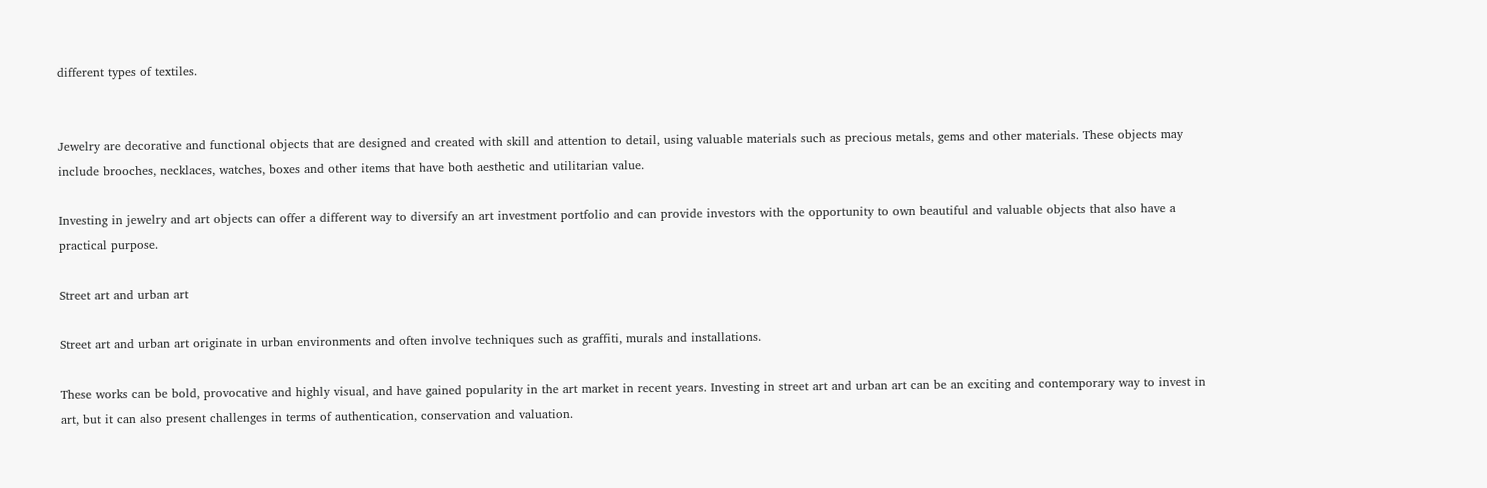different types of textiles.


Jewelry are decorative and functional objects that are designed and created with skill and attention to detail, using valuable materials such as precious metals, gems and other materials. These objects may include brooches, necklaces, watches, boxes and other items that have both aesthetic and utilitarian value.

Investing in jewelry and art objects can offer a different way to diversify an art investment portfolio and can provide investors with the opportunity to own beautiful and valuable objects that also have a practical purpose.

Street art and urban art

Street art and urban art originate in urban environments and often involve techniques such as graffiti, murals and installations.

These works can be bold, provocative and highly visual, and have gained popularity in the art market in recent years. Investing in street art and urban art can be an exciting and contemporary way to invest in art, but it can also present challenges in terms of authentication, conservation and valuation.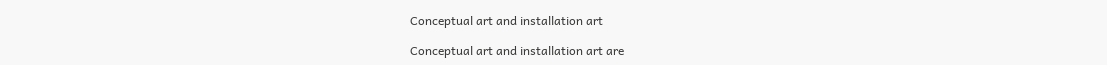Conceptual art and installation art

Conceptual art and installation art are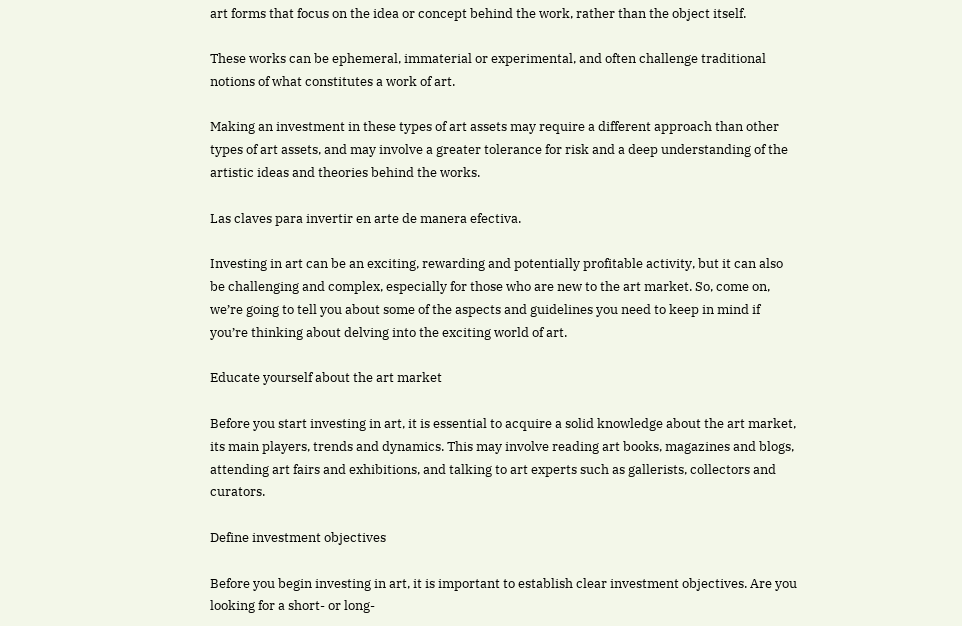art forms that focus on the idea or concept behind the work, rather than the object itself.

These works can be ephemeral, immaterial or experimental, and often challenge traditional notions of what constitutes a work of art.

Making an investment in these types of art assets may require a different approach than other types of art assets, and may involve a greater tolerance for risk and a deep understanding of the artistic ideas and theories behind the works.

Las claves para invertir en arte de manera efectiva.

Investing in art can be an exciting, rewarding and potentially profitable activity, but it can also be challenging and complex, especially for those who are new to the art market. So, come on, we’re going to tell you about some of the aspects and guidelines you need to keep in mind if you’re thinking about delving into the exciting world of art.

Educate yourself about the art market

Before you start investing in art, it is essential to acquire a solid knowledge about the art market, its main players, trends and dynamics. This may involve reading art books, magazines and blogs, attending art fairs and exhibitions, and talking to art experts such as gallerists, collectors and curators.

Define investment objectives

Before you begin investing in art, it is important to establish clear investment objectives. Are you looking for a short- or long-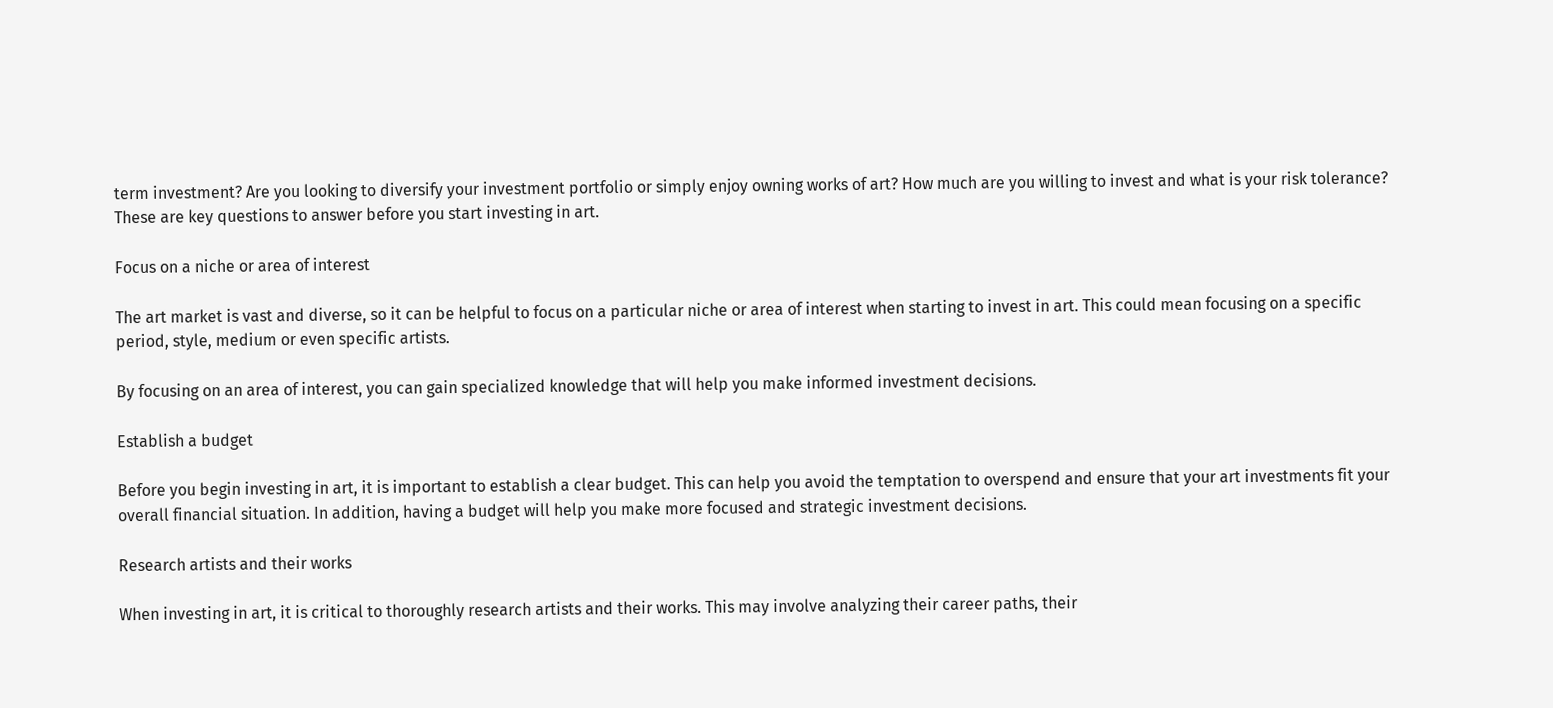term investment? Are you looking to diversify your investment portfolio or simply enjoy owning works of art? How much are you willing to invest and what is your risk tolerance? These are key questions to answer before you start investing in art.

Focus on a niche or area of interest

The art market is vast and diverse, so it can be helpful to focus on a particular niche or area of interest when starting to invest in art. This could mean focusing on a specific period, style, medium or even specific artists.

By focusing on an area of interest, you can gain specialized knowledge that will help you make informed investment decisions.

Establish a budget

Before you begin investing in art, it is important to establish a clear budget. This can help you avoid the temptation to overspend and ensure that your art investments fit your overall financial situation. In addition, having a budget will help you make more focused and strategic investment decisions.

Research artists and their works

When investing in art, it is critical to thoroughly research artists and their works. This may involve analyzing their career paths, their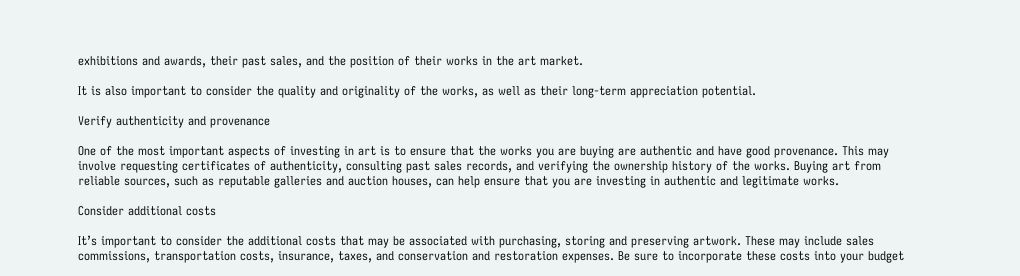exhibitions and awards, their past sales, and the position of their works in the art market.

It is also important to consider the quality and originality of the works, as well as their long-term appreciation potential.

Verify authenticity and provenance

One of the most important aspects of investing in art is to ensure that the works you are buying are authentic and have good provenance. This may involve requesting certificates of authenticity, consulting past sales records, and verifying the ownership history of the works. Buying art from reliable sources, such as reputable galleries and auction houses, can help ensure that you are investing in authentic and legitimate works.

Consider additional costs

It’s important to consider the additional costs that may be associated with purchasing, storing and preserving artwork. These may include sales commissions, transportation costs, insurance, taxes, and conservation and restoration expenses. Be sure to incorporate these costs into your budget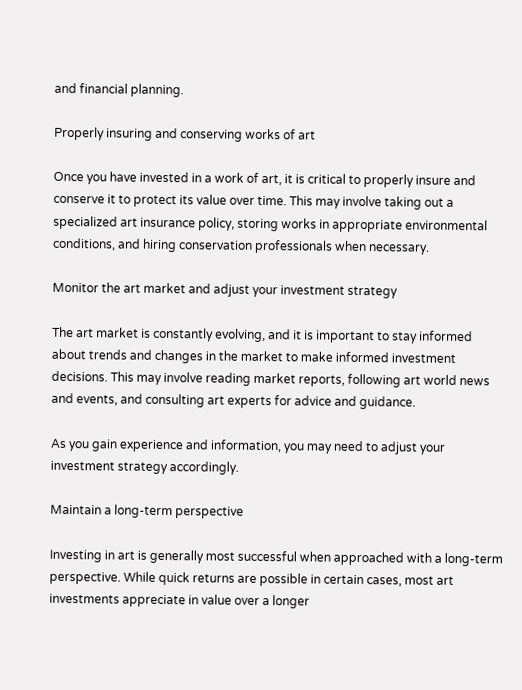and financial planning.

Properly insuring and conserving works of art

Once you have invested in a work of art, it is critical to properly insure and conserve it to protect its value over time. This may involve taking out a specialized art insurance policy, storing works in appropriate environmental conditions, and hiring conservation professionals when necessary.

Monitor the art market and adjust your investment strategy

The art market is constantly evolving, and it is important to stay informed about trends and changes in the market to make informed investment decisions. This may involve reading market reports, following art world news and events, and consulting art experts for advice and guidance.

As you gain experience and information, you may need to adjust your investment strategy accordingly.

Maintain a long-term perspective

Investing in art is generally most successful when approached with a long-term perspective. While quick returns are possible in certain cases, most art investments appreciate in value over a longer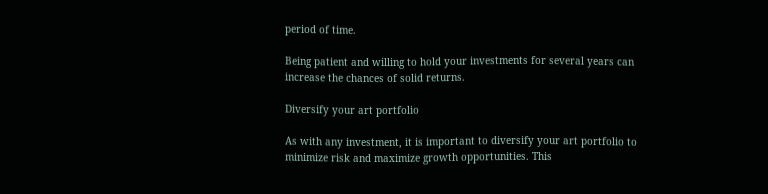period of time.

Being patient and willing to hold your investments for several years can increase the chances of solid returns.

Diversify your art portfolio

As with any investment, it is important to diversify your art portfolio to minimize risk and maximize growth opportunities. This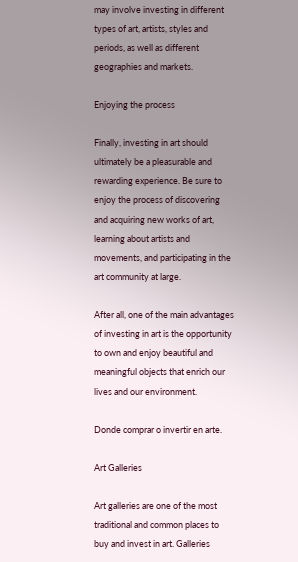may involve investing in different types of art, artists, styles and periods, as well as different geographies and markets.

Enjoying the process

Finally, investing in art should ultimately be a pleasurable and rewarding experience. Be sure to enjoy the process of discovering and acquiring new works of art, learning about artists and movements, and participating in the art community at large.

After all, one of the main advantages of investing in art is the opportunity to own and enjoy beautiful and meaningful objects that enrich our lives and our environment.

Donde comprar o invertir en arte.

Art Galleries

Art galleries are one of the most traditional and common places to buy and invest in art. Galleries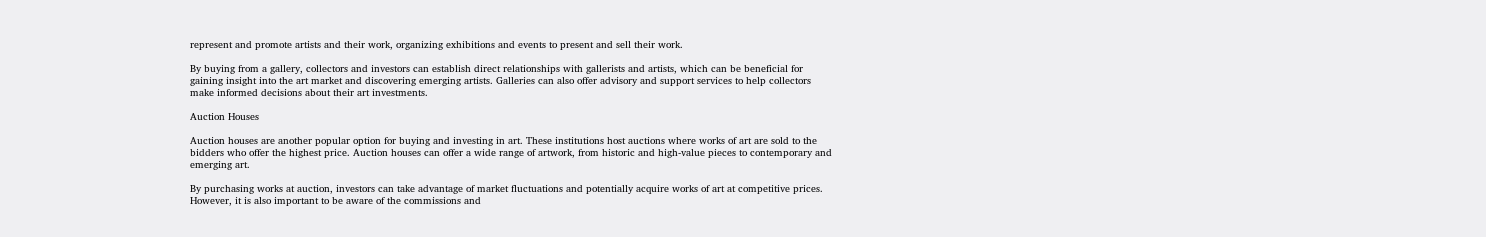represent and promote artists and their work, organizing exhibitions and events to present and sell their work.

By buying from a gallery, collectors and investors can establish direct relationships with gallerists and artists, which can be beneficial for gaining insight into the art market and discovering emerging artists. Galleries can also offer advisory and support services to help collectors make informed decisions about their art investments.

Auction Houses

Auction houses are another popular option for buying and investing in art. These institutions host auctions where works of art are sold to the bidders who offer the highest price. Auction houses can offer a wide range of artwork, from historic and high-value pieces to contemporary and emerging art.

By purchasing works at auction, investors can take advantage of market fluctuations and potentially acquire works of art at competitive prices. However, it is also important to be aware of the commissions and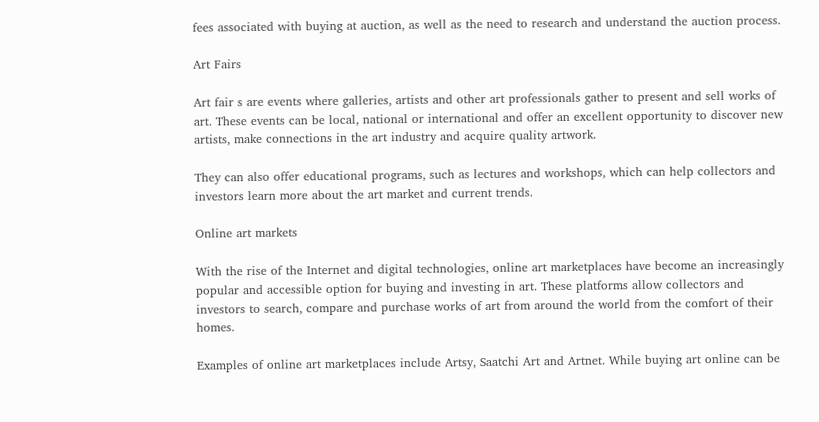fees associated with buying at auction, as well as the need to research and understand the auction process.

Art Fairs

Art fair s are events where galleries, artists and other art professionals gather to present and sell works of art. These events can be local, national or international and offer an excellent opportunity to discover new artists, make connections in the art industry and acquire quality artwork.

They can also offer educational programs, such as lectures and workshops, which can help collectors and investors learn more about the art market and current trends.

Online art markets

With the rise of the Internet and digital technologies, online art marketplaces have become an increasingly popular and accessible option for buying and investing in art. These platforms allow collectors and investors to search, compare and purchase works of art from around the world from the comfort of their homes.

Examples of online art marketplaces include Artsy, Saatchi Art and Artnet. While buying art online can be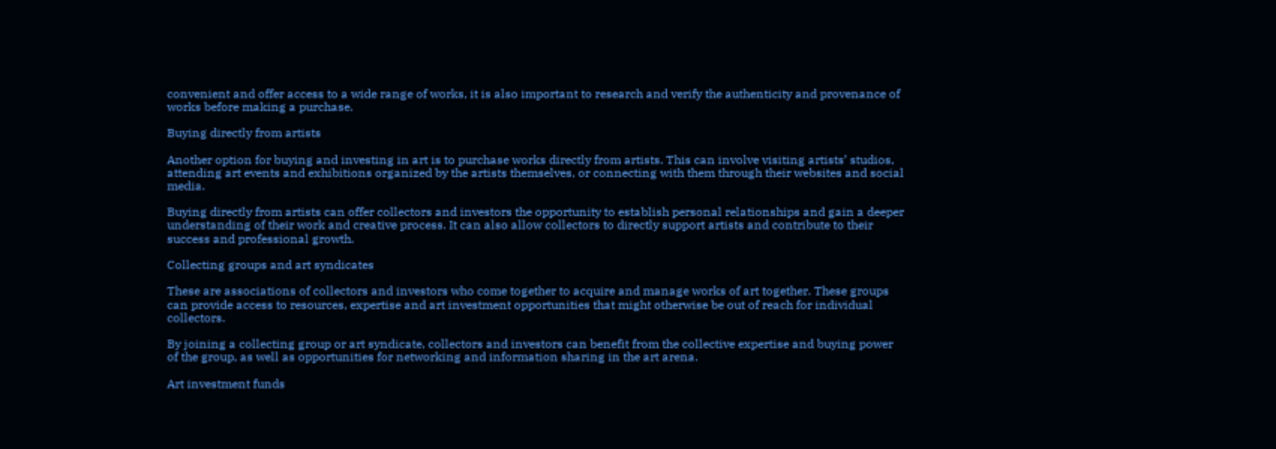convenient and offer access to a wide range of works, it is also important to research and verify the authenticity and provenance of works before making a purchase.

Buying directly from artists

Another option for buying and investing in art is to purchase works directly from artists. This can involve visiting artists’ studios, attending art events and exhibitions organized by the artists themselves, or connecting with them through their websites and social media.

Buying directly from artists can offer collectors and investors the opportunity to establish personal relationships and gain a deeper understanding of their work and creative process. It can also allow collectors to directly support artists and contribute to their success and professional growth.

Collecting groups and art syndicates

These are associations of collectors and investors who come together to acquire and manage works of art together. These groups can provide access to resources, expertise and art investment opportunities that might otherwise be out of reach for individual collectors.

By joining a collecting group or art syndicate, collectors and investors can benefit from the collective expertise and buying power of the group, as well as opportunities for networking and information sharing in the art arena.

Art investment funds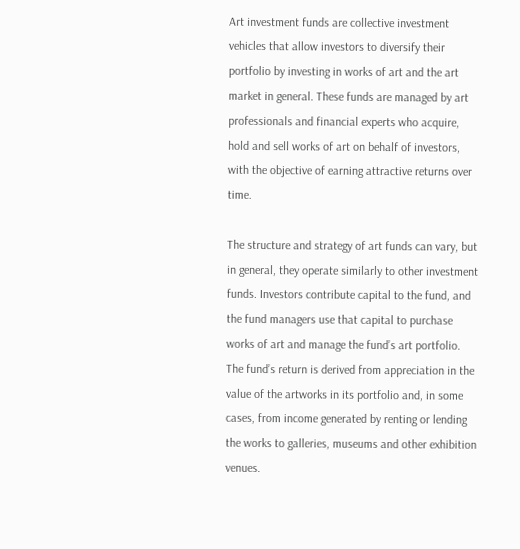Art investment funds are collective investment vehicles that allow investors to diversify their portfolio by investing in works of art and the art market in general. These funds are managed by art professionals and financial experts who acquire, hold and sell works of art on behalf of investors, with the objective of earning attractive returns over time.

The structure and strategy of art funds can vary, but in general, they operate similarly to other investment funds. Investors contribute capital to the fund, and the fund managers use that capital to purchase works of art and manage the fund’s art portfolio. The fund’s return is derived from appreciation in the value of the artworks in its portfolio and, in some cases, from income generated by renting or lending the works to galleries, museums and other exhibition venues.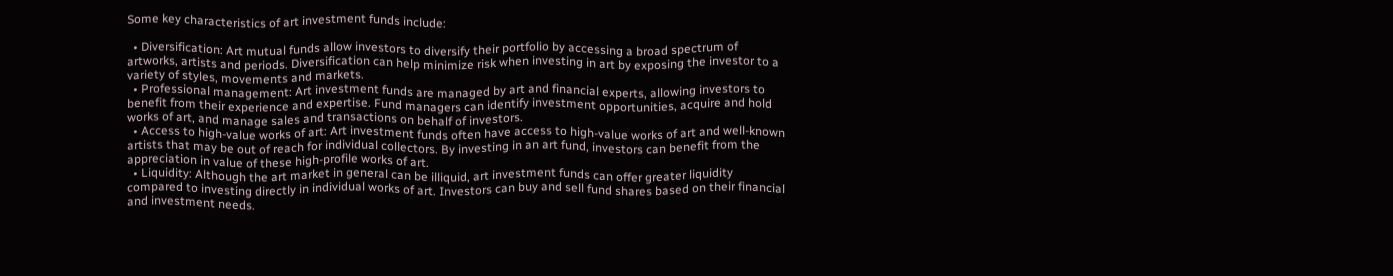Some key characteristics of art investment funds include:

  • Diversification: Art mutual funds allow investors to diversify their portfolio by accessing a broad spectrum of artworks, artists and periods. Diversification can help minimize risk when investing in art by exposing the investor to a variety of styles, movements and markets.
  • Professional management: Art investment funds are managed by art and financial experts, allowing investors to benefit from their experience and expertise. Fund managers can identify investment opportunities, acquire and hold works of art, and manage sales and transactions on behalf of investors.
  • Access to high-value works of art: Art investment funds often have access to high-value works of art and well-known artists that may be out of reach for individual collectors. By investing in an art fund, investors can benefit from the appreciation in value of these high-profile works of art.
  • Liquidity: Although the art market in general can be illiquid, art investment funds can offer greater liquidity compared to investing directly in individual works of art. Investors can buy and sell fund shares based on their financial and investment needs.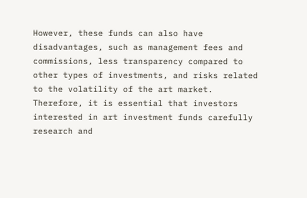However, these funds can also have disadvantages, such as management fees and commissions, less transparency compared to other types of investments, and risks related to the volatility of the art market. Therefore, it is essential that investors interested in art investment funds carefully research and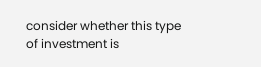consider whether this type of investment is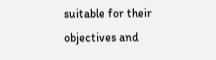suitable for their objectives and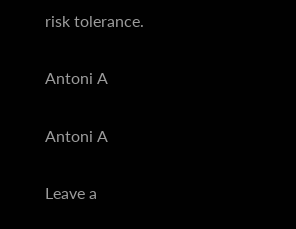risk tolerance.

Antoni A

Antoni A

Leave a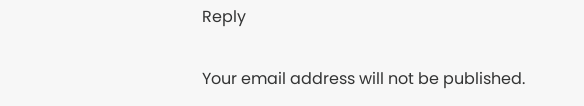Reply

Your email address will not be published.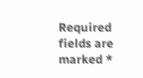Required fields are marked *